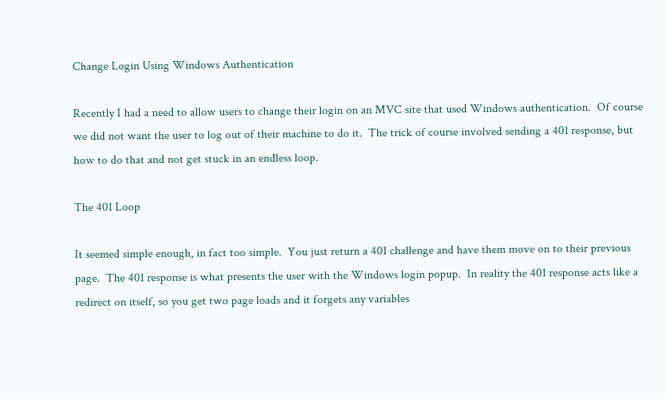Change Login Using Windows Authentication

Recently I had a need to allow users to change their login on an MVC site that used Windows authentication.  Of course we did not want the user to log out of their machine to do it.  The trick of course involved sending a 401 response, but how to do that and not get stuck in an endless loop.

The 401 Loop

It seemed simple enough, in fact too simple.  You just return a 401 challenge and have them move on to their previous page.  The 401 response is what presents the user with the Windows login popup.  In reality the 401 response acts like a redirect on itself, so you get two page loads and it forgets any variables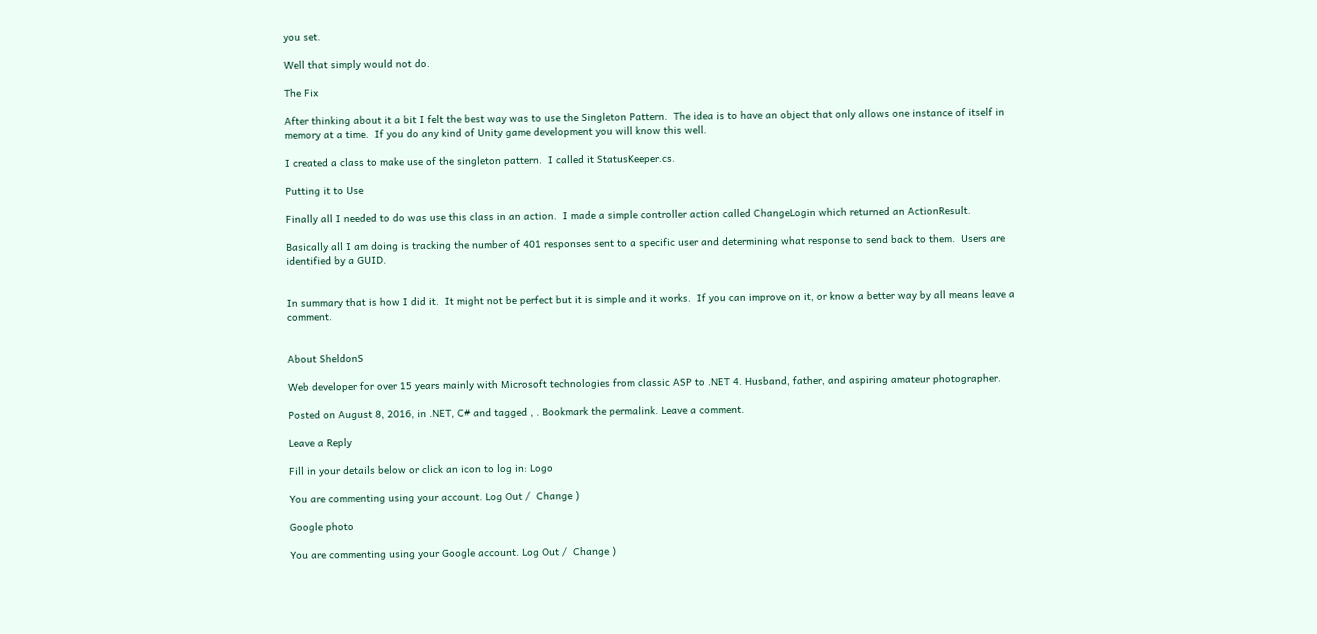you set.

Well that simply would not do.

The Fix

After thinking about it a bit I felt the best way was to use the Singleton Pattern.  The idea is to have an object that only allows one instance of itself in memory at a time.  If you do any kind of Unity game development you will know this well.

I created a class to make use of the singleton pattern.  I called it StatusKeeper.cs.

Putting it to Use

Finally all I needed to do was use this class in an action.  I made a simple controller action called ChangeLogin which returned an ActionResult.

Basically all I am doing is tracking the number of 401 responses sent to a specific user and determining what response to send back to them.  Users are identified by a GUID.


In summary that is how I did it.  It might not be perfect but it is simple and it works.  If you can improve on it, or know a better way by all means leave a comment.


About SheldonS

Web developer for over 15 years mainly with Microsoft technologies from classic ASP to .NET 4. Husband, father, and aspiring amateur photographer.

Posted on August 8, 2016, in .NET, C# and tagged , . Bookmark the permalink. Leave a comment.

Leave a Reply

Fill in your details below or click an icon to log in: Logo

You are commenting using your account. Log Out /  Change )

Google photo

You are commenting using your Google account. Log Out /  Change )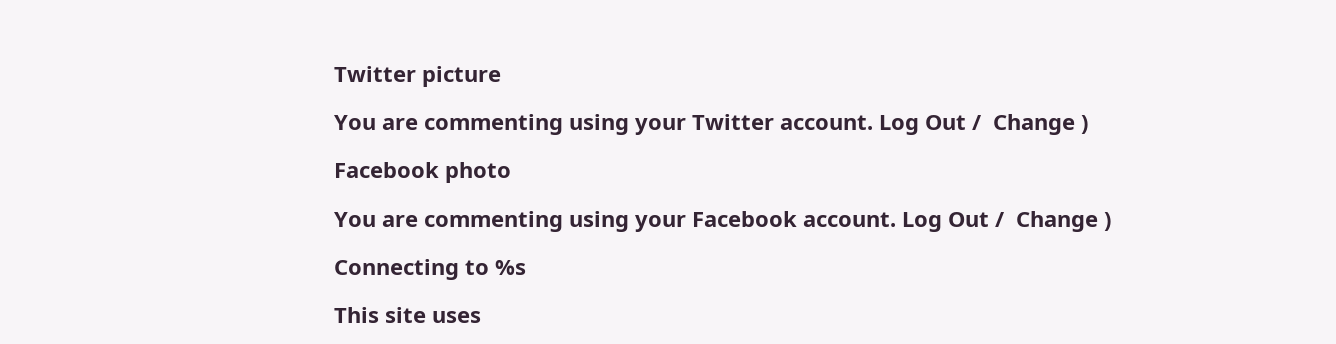Twitter picture

You are commenting using your Twitter account. Log Out /  Change )

Facebook photo

You are commenting using your Facebook account. Log Out /  Change )

Connecting to %s

This site uses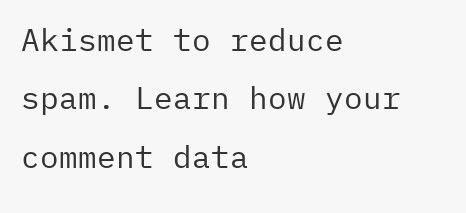Akismet to reduce spam. Learn how your comment data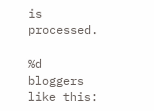is processed.

%d bloggers like this: